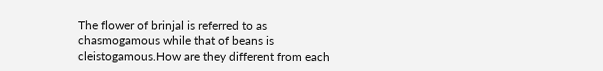The flower of brinjal is referred to as chasmogamous while that of beans is cleistogamous.How are they different from each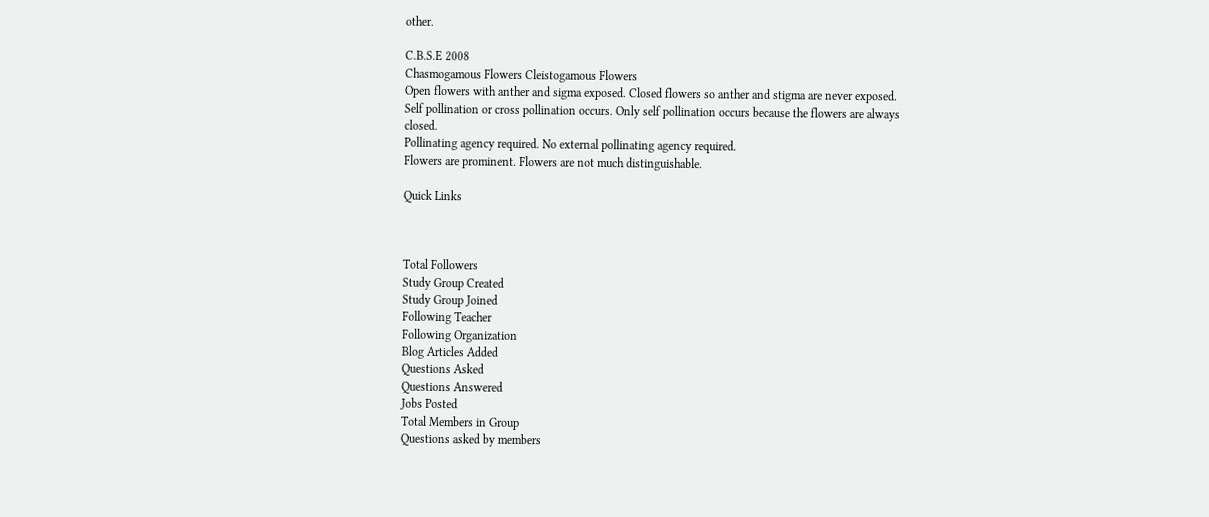other.

C.B.S.E 2008
Chasmogamous Flowers Cleistogamous Flowers
Open flowers with anther and sigma exposed. Closed flowers so anther and stigma are never exposed.
Self pollination or cross pollination occurs. Only self pollination occurs because the flowers are always closed.
Pollinating agency required. No external pollinating agency required.
Flowers are prominent. Flowers are not much distinguishable.

Quick Links



Total Followers
Study Group Created
Study Group Joined
Following Teacher
Following Organization
Blog Articles Added
Questions Asked
Questions Answered
Jobs Posted
Total Members in Group
Questions asked by members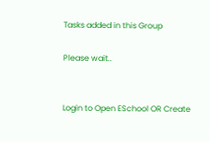Tasks added in this Group

Please wait..


Login to Open ESchool OR Create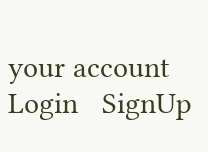your account    Login   SignUp